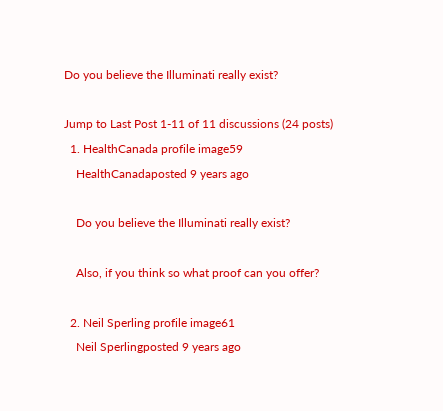Do you believe the Illuminati really exist?

Jump to Last Post 1-11 of 11 discussions (24 posts)
  1. HealthCanada profile image59
    HealthCanadaposted 9 years ago

    Do you believe the Illuminati really exist?

    Also, if you think so what proof can you offer?

  2. Neil Sperling profile image61
    Neil Sperlingposted 9 years ago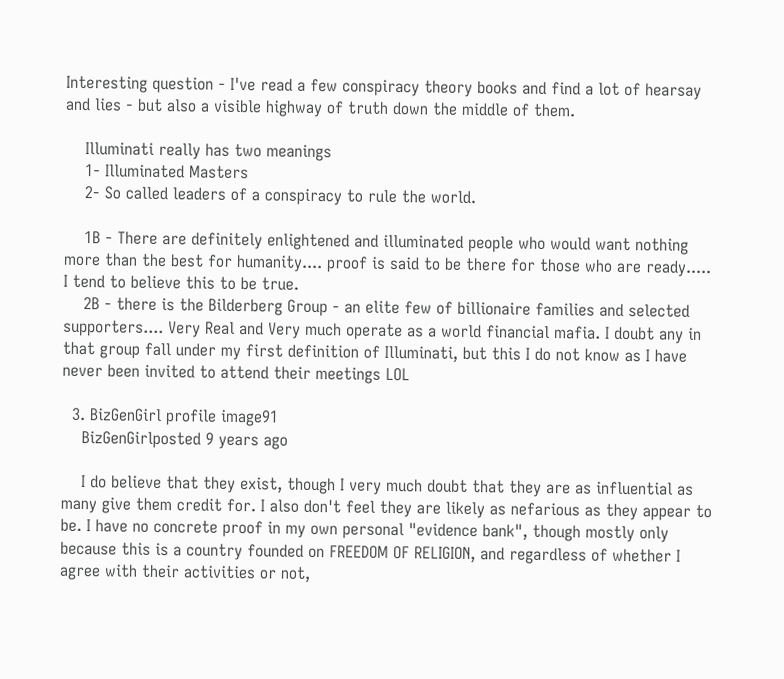Interesting question - I've read a few conspiracy theory books and find a lot of hearsay and lies - but also a visible highway of truth down the middle of them.

    Illuminati really has two meanings
    1- Illuminated Masters
    2- So called leaders of a conspiracy to rule the world.

    1B - There are definitely enlightened and illuminated people who would want nothing more than the best for humanity.... proof is said to be there for those who are ready..... I tend to believe this to be true.
    2B - there is the Bilderberg Group - an elite few of billionaire families and selected supporters.... Very Real and Very much operate as a world financial mafia. I doubt any in that group fall under my first definition of Illuminati, but this I do not know as I have never been invited to attend their meetings LOL

  3. BizGenGirl profile image91
    BizGenGirlposted 9 years ago

    I do believe that they exist, though I very much doubt that they are as influential as many give them credit for. I also don't feel they are likely as nefarious as they appear to be. I have no concrete proof in my own personal "evidence bank", though mostly only because this is a country founded on FREEDOM OF RELIGION, and regardless of whether I agree with their activities or not,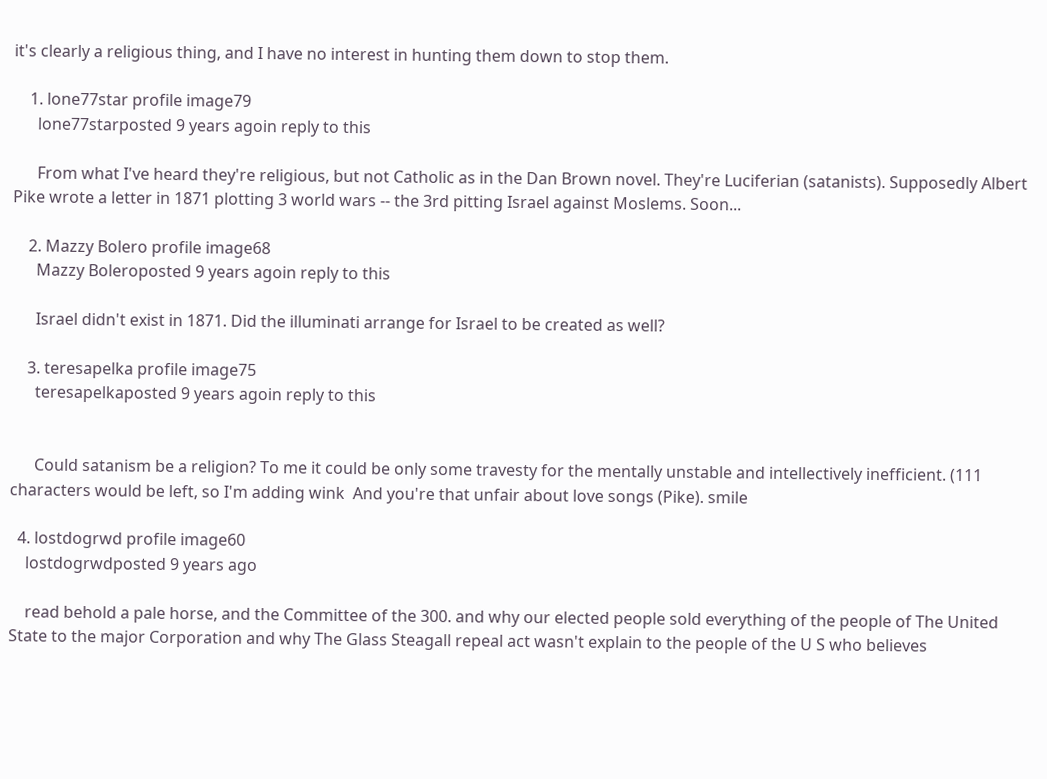it's clearly a religious thing, and I have no interest in hunting them down to stop them.

    1. lone77star profile image79
      lone77starposted 9 years agoin reply to this

      From what I've heard they're religious, but not Catholic as in the Dan Brown novel. They're Luciferian (satanists). Supposedly Albert Pike wrote a letter in 1871 plotting 3 world wars -- the 3rd pitting Israel against Moslems. Soon...

    2. Mazzy Bolero profile image68
      Mazzy Boleroposted 9 years agoin reply to this

      Israel didn't exist in 1871. Did the illuminati arrange for Israel to be created as well?

    3. teresapelka profile image75
      teresapelkaposted 9 years agoin reply to this


      Could satanism be a religion? To me it could be only some travesty for the mentally unstable and intellectively inefficient. (111 characters would be left, so I'm adding wink  And you're that unfair about love songs (Pike). smile

  4. lostdogrwd profile image60
    lostdogrwdposted 9 years ago

    read behold a pale horse, and the Committee of the 300. and why our elected people sold everything of the people of The United State to the major Corporation and why The Glass Steagall repeal act wasn't explain to the people of the U S who believes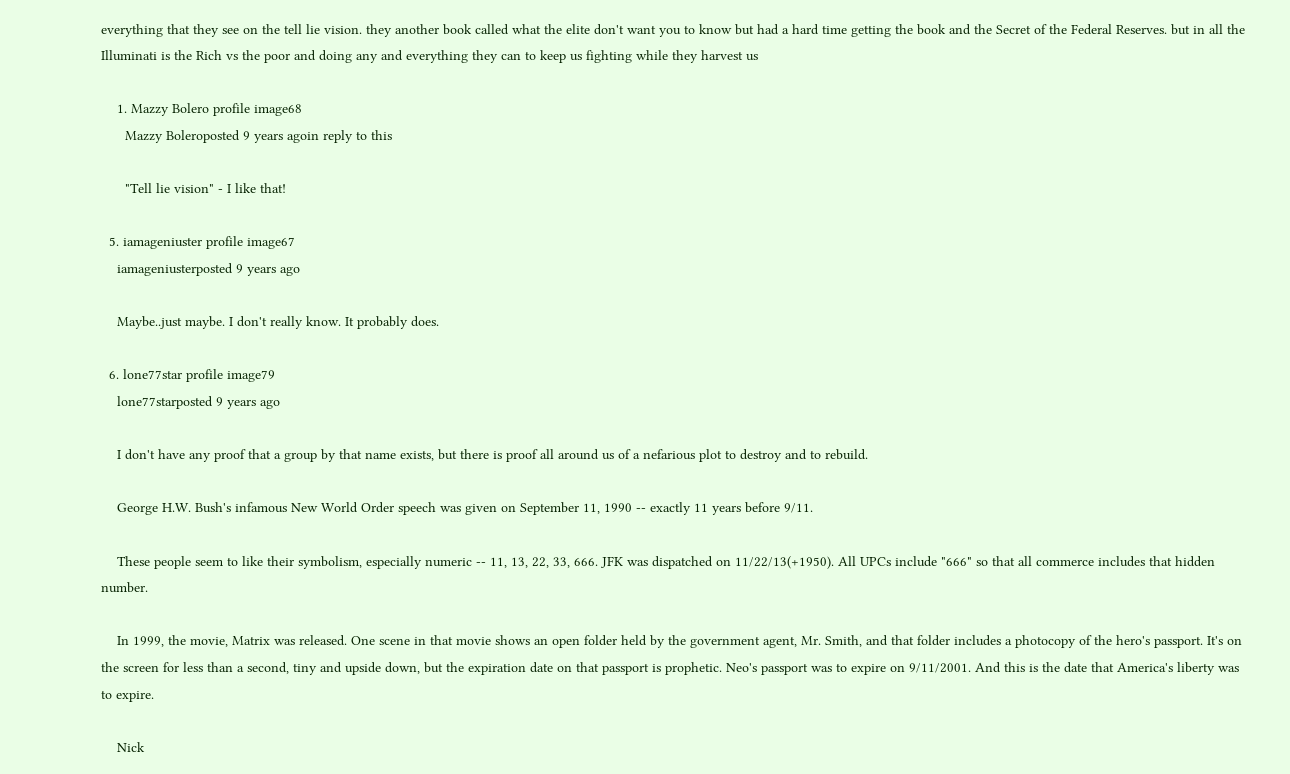everything that they see on the tell lie vision. they another book called what the elite don't want you to know but had a hard time getting the book and the Secret of the Federal Reserves. but in all the Illuminati is the Rich vs the poor and doing any and everything they can to keep us fighting while they harvest us

    1. Mazzy Bolero profile image68
      Mazzy Boleroposted 9 years agoin reply to this

      "Tell lie vision" - I like that!

  5. iamageniuster profile image67
    iamageniusterposted 9 years ago

    Maybe..just maybe. I don't really know. It probably does.

  6. lone77star profile image79
    lone77starposted 9 years ago

    I don't have any proof that a group by that name exists, but there is proof all around us of a nefarious plot to destroy and to rebuild.

    George H.W. Bush's infamous New World Order speech was given on September 11, 1990 -- exactly 11 years before 9/11.

    These people seem to like their symbolism, especially numeric -- 11, 13, 22, 33, 666. JFK was dispatched on 11/22/13(+1950). All UPCs include "666" so that all commerce includes that hidden number.

    In 1999, the movie, Matrix was released. One scene in that movie shows an open folder held by the government agent, Mr. Smith, and that folder includes a photocopy of the hero's passport. It's on the screen for less than a second, tiny and upside down, but the expiration date on that passport is prophetic. Neo's passport was to expire on 9/11/2001. And this is the date that America's liberty was to expire.

    Nick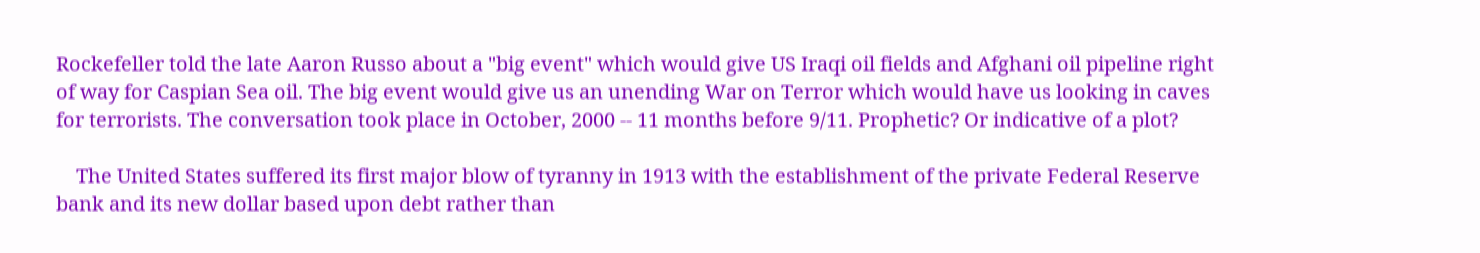Rockefeller told the late Aaron Russo about a "big event" which would give US Iraqi oil fields and Afghani oil pipeline right of way for Caspian Sea oil. The big event would give us an unending War on Terror which would have us looking in caves for terrorists. The conversation took place in October, 2000 -- 11 months before 9/11. Prophetic? Or indicative of a plot?

    The United States suffered its first major blow of tyranny in 1913 with the establishment of the private Federal Reserve bank and its new dollar based upon debt rather than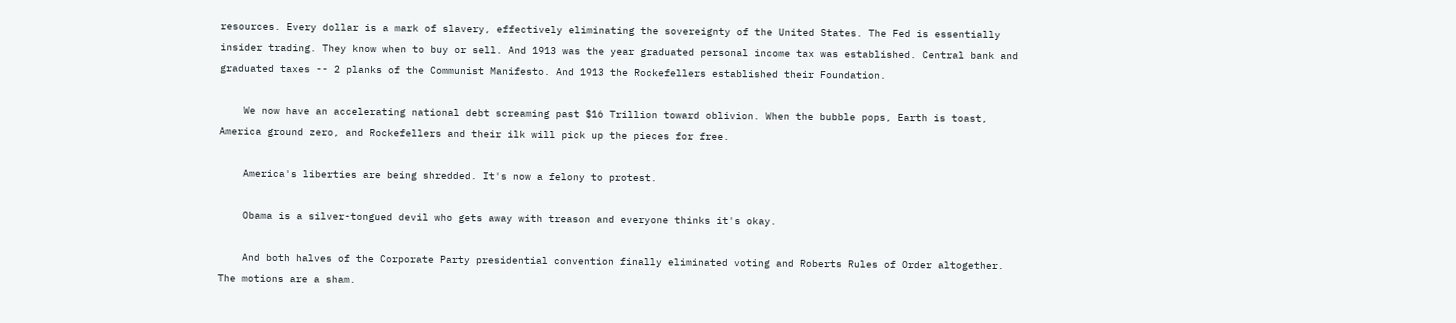resources. Every dollar is a mark of slavery, effectively eliminating the sovereignty of the United States. The Fed is essentially insider trading. They know when to buy or sell. And 1913 was the year graduated personal income tax was established. Central bank and graduated taxes -- 2 planks of the Communist Manifesto. And 1913 the Rockefellers established their Foundation.

    We now have an accelerating national debt screaming past $16 Trillion toward oblivion. When the bubble pops, Earth is toast, America ground zero, and Rockefellers and their ilk will pick up the pieces for free.

    America's liberties are being shredded. It's now a felony to protest.

    Obama is a silver-tongued devil who gets away with treason and everyone thinks it's okay.

    And both halves of the Corporate Party presidential convention finally eliminated voting and Roberts Rules of Order altogether. The motions are a sham.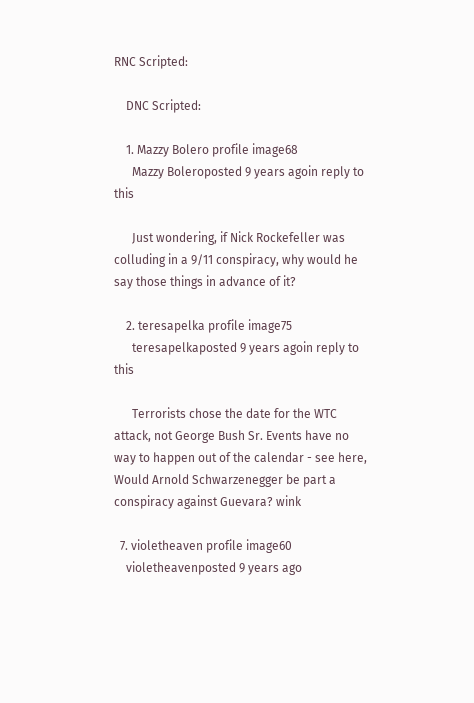RNC Scripted:

    DNC Scripted:

    1. Mazzy Bolero profile image68
      Mazzy Boleroposted 9 years agoin reply to this

      Just wondering, if Nick Rockefeller was colluding in a 9/11 conspiracy, why would he say those things in advance of it?

    2. teresapelka profile image75
      teresapelkaposted 9 years agoin reply to this

      Terrorists chose the date for the WTC attack, not George Bush Sr. Events have no way to happen out of the calendar - see here, Would Arnold Schwarzenegger be part a conspiracy against Guevara? wink

  7. violetheaven profile image60
    violetheavenposted 9 years ago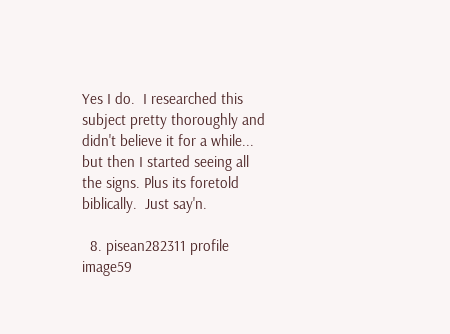Yes I do.  I researched this subject pretty thoroughly and didn't believe it for a while... but then I started seeing all the signs. Plus its foretold biblically.  Just say'n.

  8. pisean282311 profile image59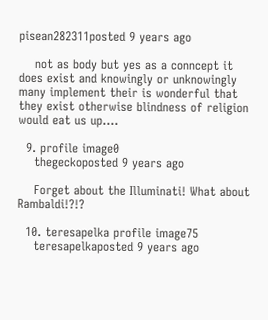pisean282311posted 9 years ago

    not as body but yes as a conncept it does exist and knowingly or unknowingly many implement their is wonderful that they exist otherwise blindness of religion would eat us up....

  9. profile image0
    thegeckoposted 9 years ago

    Forget about the Illuminati! What about Rambaldi!?!?

  10. teresapelka profile image75
    teresapelkaposted 9 years ago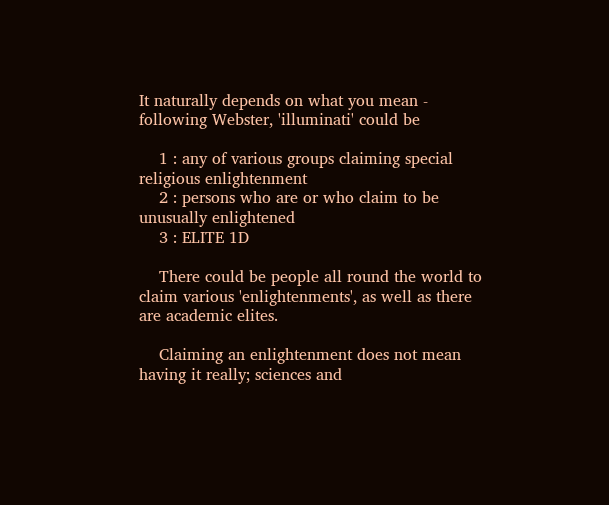It naturally depends on what you mean - following Webster, 'illuminati' could be

    1 : any of various groups claiming special religious enlightenment
    2 : persons who are or who claim to be unusually enlightened
    3 : ELITE 1D

    There could be people all round the world to claim various 'enlightenments', as well as there are academic elites.

    Claiming an enlightenment does not mean having it really; sciences and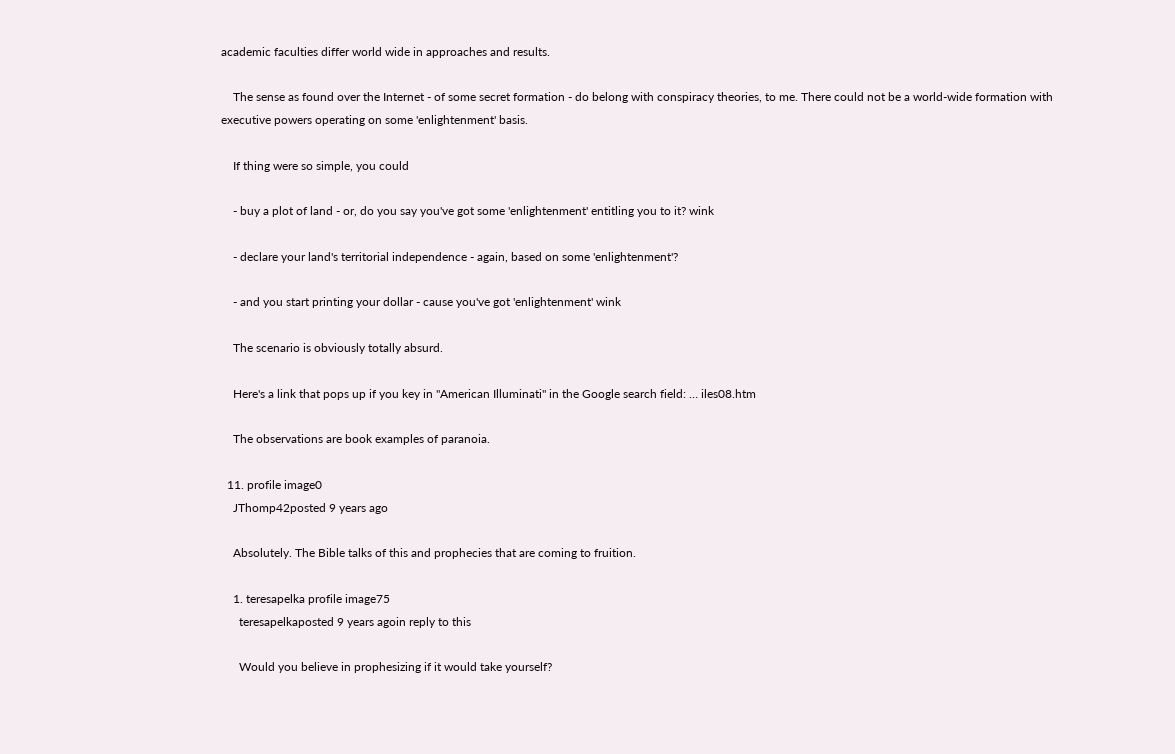academic faculties differ world wide in approaches and results.

    The sense as found over the Internet - of some secret formation - do belong with conspiracy theories, to me. There could not be a world-wide formation with executive powers operating on some 'enlightenment' basis.

    If thing were so simple, you could

    - buy a plot of land - or, do you say you've got some 'enlightenment' entitling you to it? wink

    - declare your land's territorial independence - again, based on some 'enlightenment'?

    - and you start printing your dollar - cause you've got 'enlightenment' wink

    The scenario is obviously totally absurd.

    Here's a link that pops up if you key in "American Illuminati" in the Google search field: … iles08.htm

    The observations are book examples of paranoia.

  11. profile image0
    JThomp42posted 9 years ago

    Absolutely. The Bible talks of this and prophecies that are coming to fruition.

    1. teresapelka profile image75
      teresapelkaposted 9 years agoin reply to this

      Would you believe in prophesizing if it would take yourself?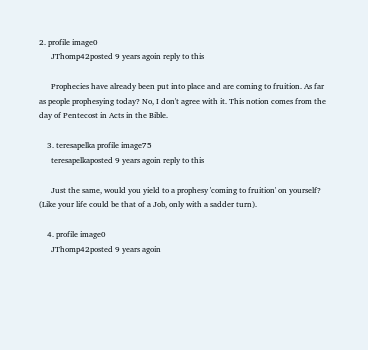2. profile image0
      JThomp42posted 9 years agoin reply to this

      Prophecies have already been put into place and are coming to fruition. As far as people prophesying today? No, I don't agree with it. This notion comes from the day of Pentecost in Acts in the Bible.

    3. teresapelka profile image75
      teresapelkaposted 9 years agoin reply to this

      Just the same, would you yield to a prophesy 'coming to fruition' on yourself? (Like your life could be that of a Job, only with a sadder turn).

    4. profile image0
      JThomp42posted 9 years agoin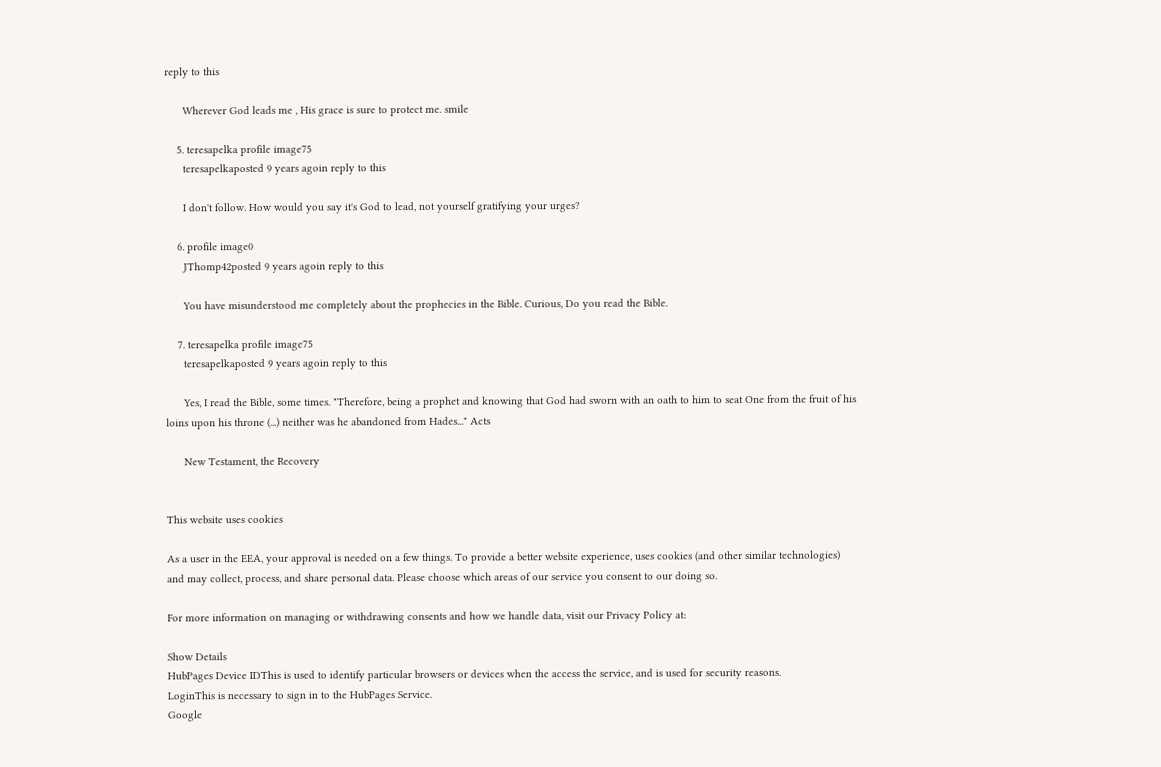reply to this

      Wherever God leads me , His grace is sure to protect me. smile

    5. teresapelka profile image75
      teresapelkaposted 9 years agoin reply to this

      I don't follow. How would you say it's God to lead, not yourself gratifying your urges?

    6. profile image0
      JThomp42posted 9 years agoin reply to this

      You have misunderstood me completely about the prophecies in the Bible. Curious, Do you read the Bible.

    7. teresapelka profile image75
      teresapelkaposted 9 years agoin reply to this

      Yes, I read the Bible, some times. "Therefore, being a prophet and knowing that God had sworn with an oath to him to seat One from the fruit of his loins upon his throne (...) neither was he abandoned from Hades..." Acts

      New Testament, the Recovery


This website uses cookies

As a user in the EEA, your approval is needed on a few things. To provide a better website experience, uses cookies (and other similar technologies) and may collect, process, and share personal data. Please choose which areas of our service you consent to our doing so.

For more information on managing or withdrawing consents and how we handle data, visit our Privacy Policy at:

Show Details
HubPages Device IDThis is used to identify particular browsers or devices when the access the service, and is used for security reasons.
LoginThis is necessary to sign in to the HubPages Service.
Google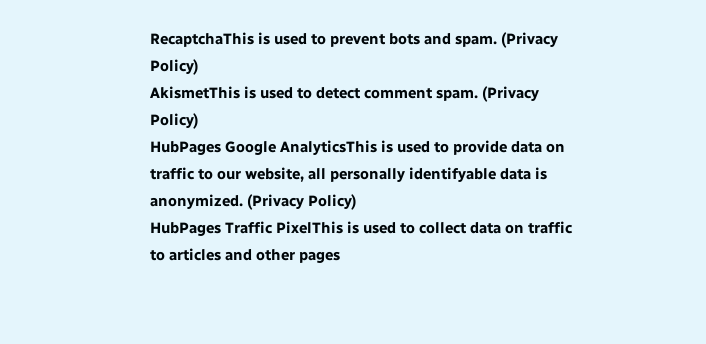RecaptchaThis is used to prevent bots and spam. (Privacy Policy)
AkismetThis is used to detect comment spam. (Privacy Policy)
HubPages Google AnalyticsThis is used to provide data on traffic to our website, all personally identifyable data is anonymized. (Privacy Policy)
HubPages Traffic PixelThis is used to collect data on traffic to articles and other pages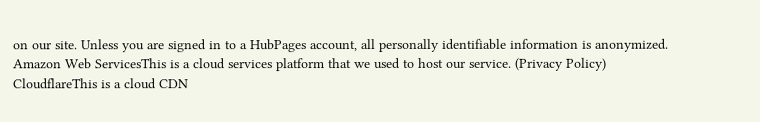on our site. Unless you are signed in to a HubPages account, all personally identifiable information is anonymized.
Amazon Web ServicesThis is a cloud services platform that we used to host our service. (Privacy Policy)
CloudflareThis is a cloud CDN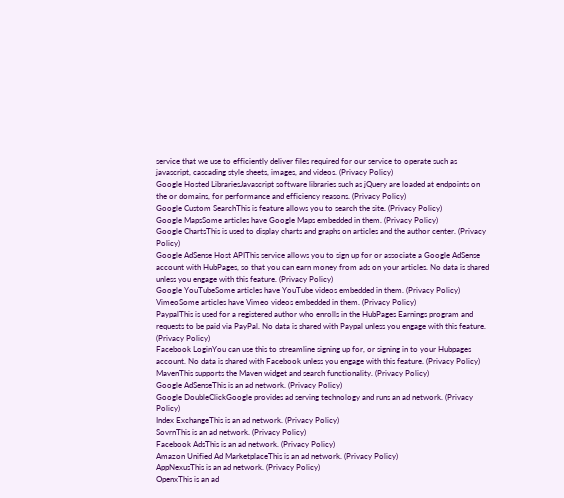service that we use to efficiently deliver files required for our service to operate such as javascript, cascading style sheets, images, and videos. (Privacy Policy)
Google Hosted LibrariesJavascript software libraries such as jQuery are loaded at endpoints on the or domains, for performance and efficiency reasons. (Privacy Policy)
Google Custom SearchThis is feature allows you to search the site. (Privacy Policy)
Google MapsSome articles have Google Maps embedded in them. (Privacy Policy)
Google ChartsThis is used to display charts and graphs on articles and the author center. (Privacy Policy)
Google AdSense Host APIThis service allows you to sign up for or associate a Google AdSense account with HubPages, so that you can earn money from ads on your articles. No data is shared unless you engage with this feature. (Privacy Policy)
Google YouTubeSome articles have YouTube videos embedded in them. (Privacy Policy)
VimeoSome articles have Vimeo videos embedded in them. (Privacy Policy)
PaypalThis is used for a registered author who enrolls in the HubPages Earnings program and requests to be paid via PayPal. No data is shared with Paypal unless you engage with this feature. (Privacy Policy)
Facebook LoginYou can use this to streamline signing up for, or signing in to your Hubpages account. No data is shared with Facebook unless you engage with this feature. (Privacy Policy)
MavenThis supports the Maven widget and search functionality. (Privacy Policy)
Google AdSenseThis is an ad network. (Privacy Policy)
Google DoubleClickGoogle provides ad serving technology and runs an ad network. (Privacy Policy)
Index ExchangeThis is an ad network. (Privacy Policy)
SovrnThis is an ad network. (Privacy Policy)
Facebook AdsThis is an ad network. (Privacy Policy)
Amazon Unified Ad MarketplaceThis is an ad network. (Privacy Policy)
AppNexusThis is an ad network. (Privacy Policy)
OpenxThis is an ad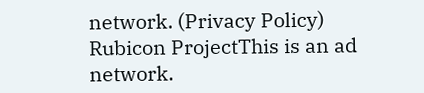network. (Privacy Policy)
Rubicon ProjectThis is an ad network.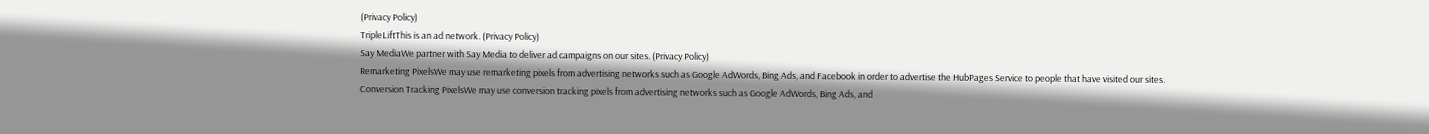(Privacy Policy)
TripleLiftThis is an ad network. (Privacy Policy)
Say MediaWe partner with Say Media to deliver ad campaigns on our sites. (Privacy Policy)
Remarketing PixelsWe may use remarketing pixels from advertising networks such as Google AdWords, Bing Ads, and Facebook in order to advertise the HubPages Service to people that have visited our sites.
Conversion Tracking PixelsWe may use conversion tracking pixels from advertising networks such as Google AdWords, Bing Ads, and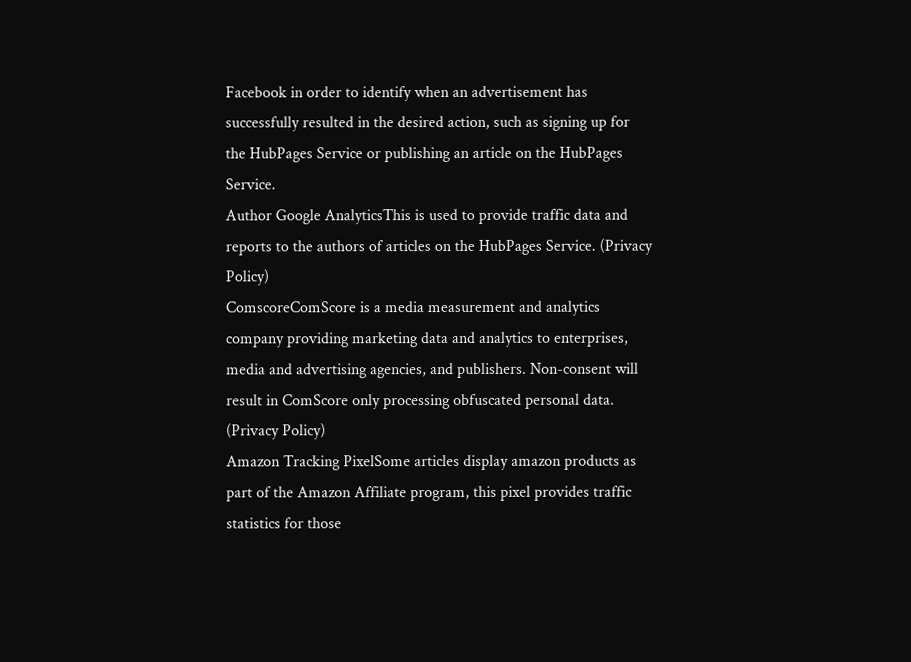Facebook in order to identify when an advertisement has successfully resulted in the desired action, such as signing up for the HubPages Service or publishing an article on the HubPages Service.
Author Google AnalyticsThis is used to provide traffic data and reports to the authors of articles on the HubPages Service. (Privacy Policy)
ComscoreComScore is a media measurement and analytics company providing marketing data and analytics to enterprises, media and advertising agencies, and publishers. Non-consent will result in ComScore only processing obfuscated personal data. (Privacy Policy)
Amazon Tracking PixelSome articles display amazon products as part of the Amazon Affiliate program, this pixel provides traffic statistics for those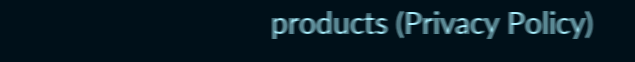products (Privacy Policy)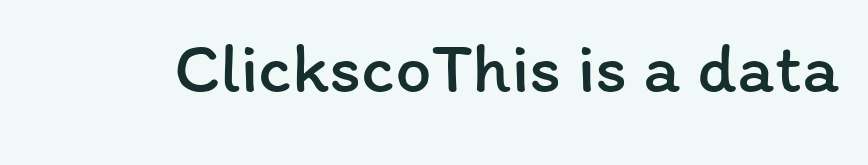ClickscoThis is a data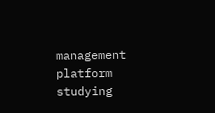management platform studying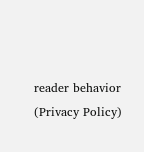reader behavior (Privacy Policy)